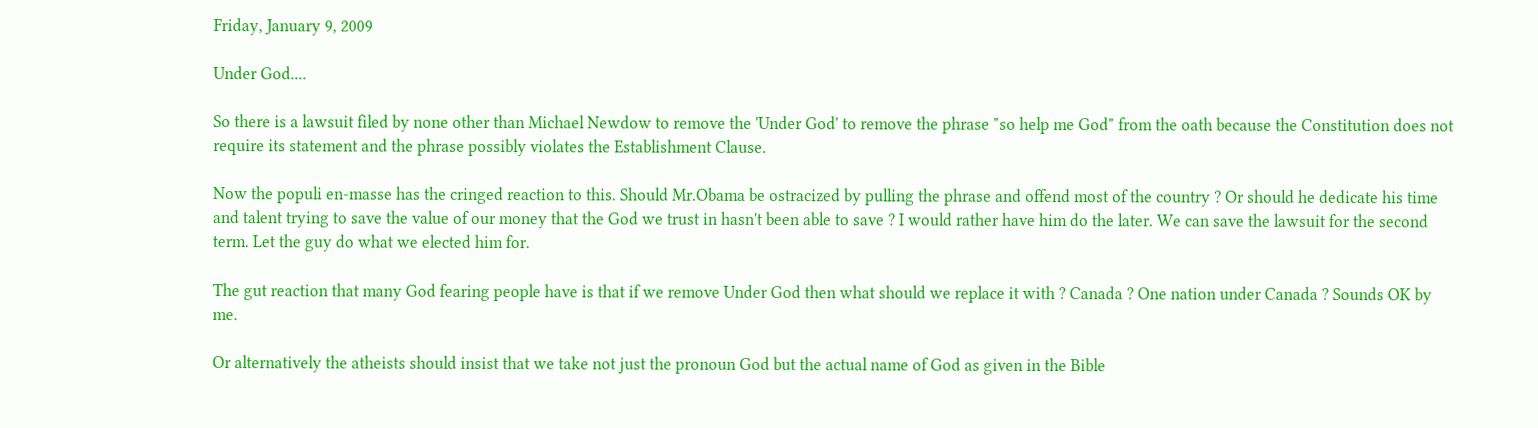Friday, January 9, 2009

Under God....

So there is a lawsuit filed by none other than Michael Newdow to remove the 'Under God' to remove the phrase "so help me God" from the oath because the Constitution does not require its statement and the phrase possibly violates the Establishment Clause.

Now the populi en-masse has the cringed reaction to this. Should Mr.Obama be ostracized by pulling the phrase and offend most of the country ? Or should he dedicate his time and talent trying to save the value of our money that the God we trust in hasn't been able to save ? I would rather have him do the later. We can save the lawsuit for the second term. Let the guy do what we elected him for.

The gut reaction that many God fearing people have is that if we remove Under God then what should we replace it with ? Canada ? One nation under Canada ? Sounds OK by me.

Or alternatively the atheists should insist that we take not just the pronoun God but the actual name of God as given in the Bible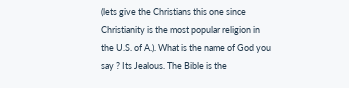(lets give the Christians this one since Christianity is the most popular religion in the U.S. of A.). What is the name of God you say ? Its Jealous. The Bible is the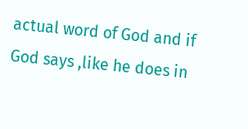actual word of God and if God says ,like he does in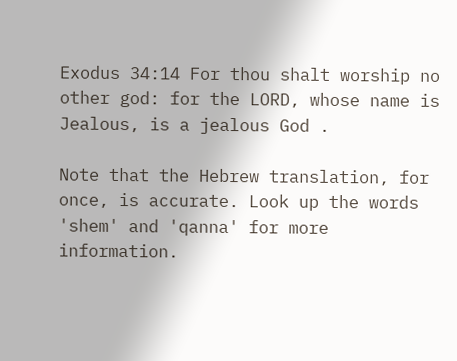Exodus 34:14 For thou shalt worship no other god: for the LORD, whose name is Jealous, is a jealous God .

Note that the Hebrew translation, for once, is accurate. Look up the words 'shem' and 'qanna' for more information.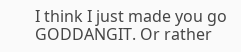I think I just made you go GODDANGIT. Or rather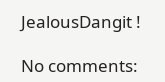JealousDangit !

No comments: